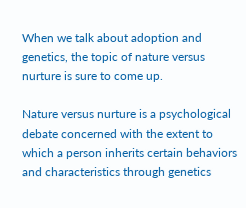When we talk about adoption and genetics, the topic of nature versus nurture is sure to come up.

Nature versus nurture is a psychological debate concerned with the extent to which a person inherits certain behaviors and characteristics through genetics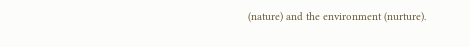(nature) and the environment (nurture).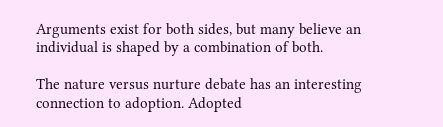Arguments exist for both sides, but many believe an individual is shaped by a combination of both.

The nature versus nurture debate has an interesting connection to adoption. Adopted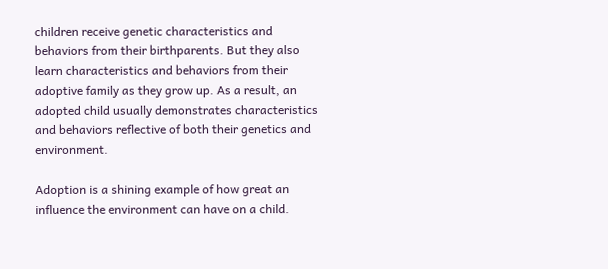children receive genetic characteristics and behaviors from their birthparents. But they also learn characteristics and behaviors from their adoptive family as they grow up. As a result, an adopted child usually demonstrates characteristics and behaviors reflective of both their genetics and environment.

Adoption is a shining example of how great an influence the environment can have on a child.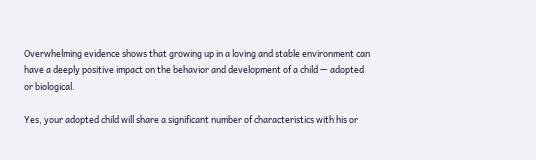Overwhelming evidence shows that growing up in a loving and stable environment can have a deeply positive impact on the behavior and development of a child — adopted or biological.

Yes, your adopted child will share a significant number of characteristics with his or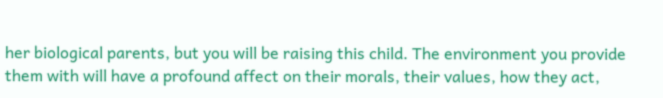her biological parents, but you will be raising this child. The environment you provide them with will have a profound affect on their morals, their values, how they act,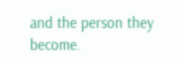and the person they become.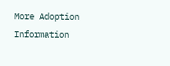More Adoption Information